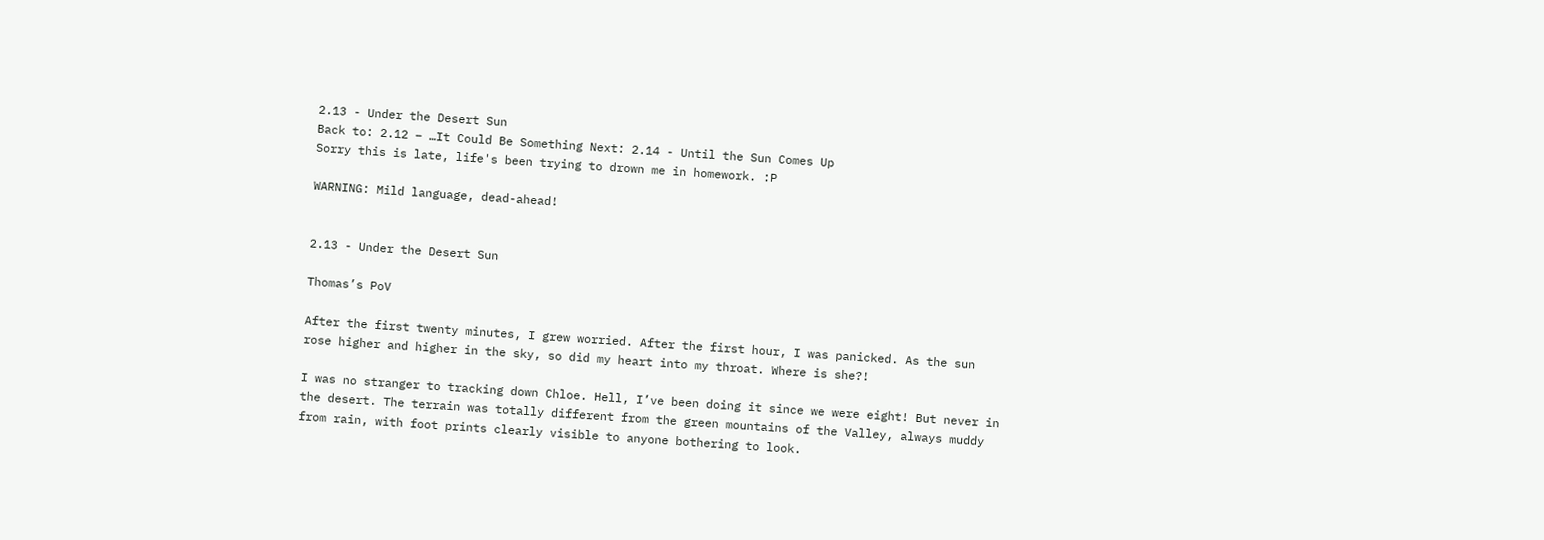2.13 - Under the Desert Sun
Back to: 2.12 – …It Could Be Something Next: 2.14 - Until the Sun Comes Up
Sorry this is late, life's been trying to drown me in homework. :P

WARNING: Mild language, dead-ahead!


2.13 - Under the Desert Sun

Thomas’s PoV

After the first twenty minutes, I grew worried. After the first hour, I was panicked. As the sun rose higher and higher in the sky, so did my heart into my throat. Where is she?!

I was no stranger to tracking down Chloe. Hell, I’ve been doing it since we were eight! But never in the desert. The terrain was totally different from the green mountains of the Valley, always muddy from rain, with foot prints clearly visible to anyone bothering to look.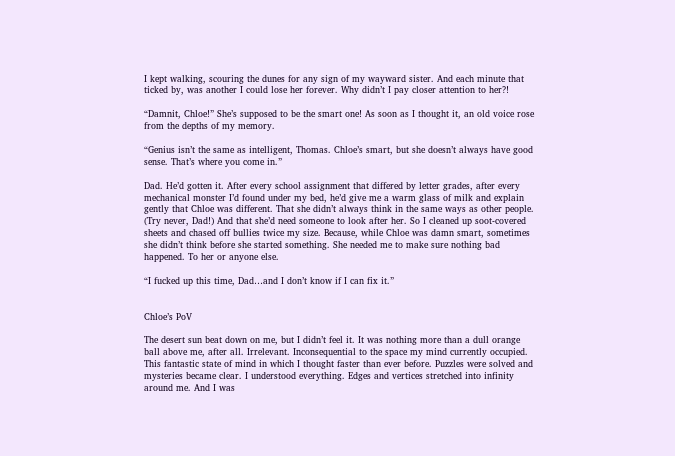I kept walking, scouring the dunes for any sign of my wayward sister. And each minute that ticked by, was another I could lose her forever. Why didn’t I pay closer attention to her?!

“Damnit, Chloe!” She’s supposed to be the smart one! As soon as I thought it, an old voice rose from the depths of my memory.

“Genius isn’t the same as intelligent, Thomas. Chloe’s smart, but she doesn’t always have good sense. That’s where you come in.”

Dad. He’d gotten it. After every school assignment that differed by letter grades, after every mechanical monster I’d found under my bed, he’d give me a warm glass of milk and explain gently that Chloe was different. That she didn’t always think in the same ways as other people. (Try never, Dad!) And that she’d need someone to look after her. So I cleaned up soot-covered sheets and chased off bullies twice my size. Because, while Chloe was damn smart, sometimes she didn’t think before she started something. She needed me to make sure nothing bad happened. To her or anyone else.

“I fucked up this time, Dad…and I don’t know if I can fix it.”


Chloe’s PoV

The desert sun beat down on me, but I didn’t feel it. It was nothing more than a dull orange ball above me, after all. Irrelevant. Inconsequential to the space my mind currently occupied. This fantastic state of mind in which I thought faster than ever before. Puzzles were solved and mysteries became clear. I understood everything. Edges and vertices stretched into infinity around me. And I was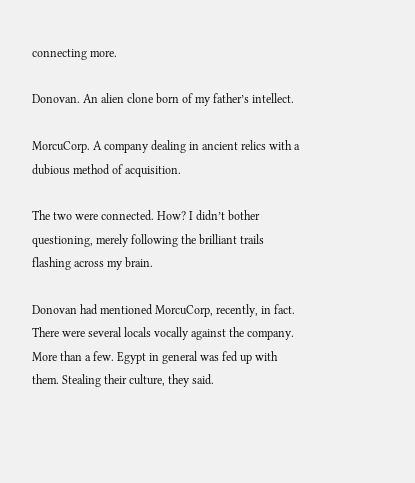connecting more.

Donovan. An alien clone born of my father’s intellect.

MorcuCorp. A company dealing in ancient relics with a dubious method of acquisition.

The two were connected. How? I didn’t bother questioning, merely following the brilliant trails flashing across my brain.

Donovan had mentioned MorcuCorp, recently, in fact. There were several locals vocally against the company. More than a few. Egypt in general was fed up with them. Stealing their culture, they said.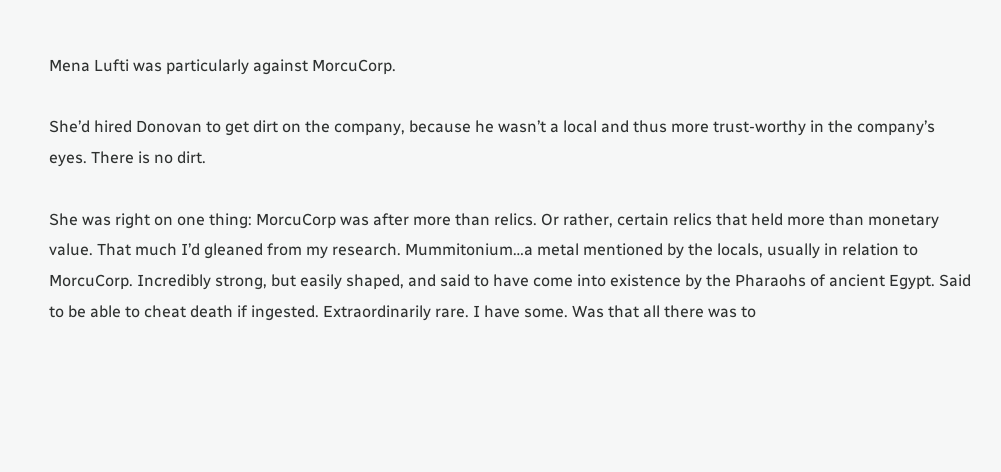Mena Lufti was particularly against MorcuCorp.

She’d hired Donovan to get dirt on the company, because he wasn’t a local and thus more trust-worthy in the company’s eyes. There is no dirt.

She was right on one thing: MorcuCorp was after more than relics. Or rather, certain relics that held more than monetary value. That much I’d gleaned from my research. Mummitonium…a metal mentioned by the locals, usually in relation to MorcuCorp. Incredibly strong, but easily shaped, and said to have come into existence by the Pharaohs of ancient Egypt. Said to be able to cheat death if ingested. Extraordinarily rare. I have some. Was that all there was to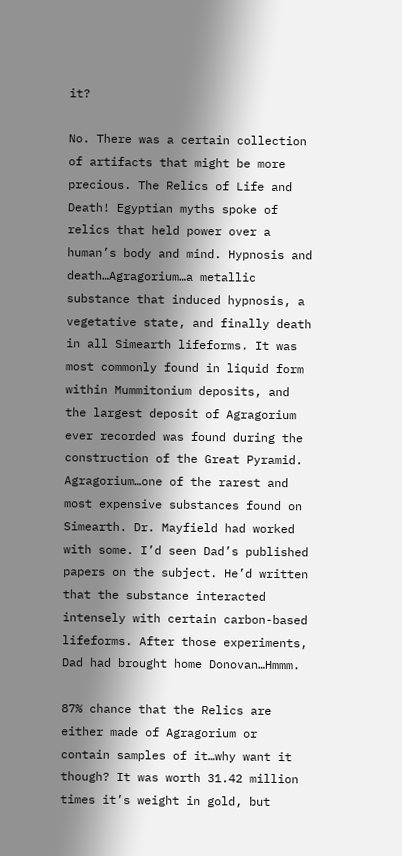it?

No. There was a certain collection of artifacts that might be more precious. The Relics of Life and Death! Egyptian myths spoke of relics that held power over a human’s body and mind. Hypnosis and death…Agragorium…a metallic substance that induced hypnosis, a vegetative state, and finally death in all Simearth lifeforms. It was most commonly found in liquid form within Mummitonium deposits, and the largest deposit of Agragorium ever recorded was found during the construction of the Great Pyramid. Agragorium…one of the rarest and most expensive substances found on Simearth. Dr. Mayfield had worked with some. I’d seen Dad’s published papers on the subject. He’d written that the substance interacted intensely with certain carbon-based lifeforms. After those experiments, Dad had brought home Donovan…Hmmm.

87% chance that the Relics are either made of Agragorium or contain samples of it…why want it though? It was worth 31.42 million times it’s weight in gold, but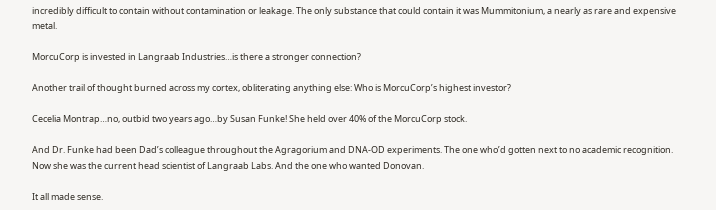incredibly difficult to contain without contamination or leakage. The only substance that could contain it was Mummitonium, a nearly as rare and expensive metal.

MorcuCorp is invested in Langraab Industries…is there a stronger connection?

Another trail of thought burned across my cortex, obliterating anything else: Who is MorcuCorp’s highest investor?

Cecelia Montrap…no, outbid two years ago…by Susan Funke! She held over 40% of the MorcuCorp stock.

And Dr. Funke had been Dad’s colleague throughout the Agragorium and DNA-OD experiments. The one who’d gotten next to no academic recognition. Now she was the current head scientist of Langraab Labs. And the one who wanted Donovan.

It all made sense.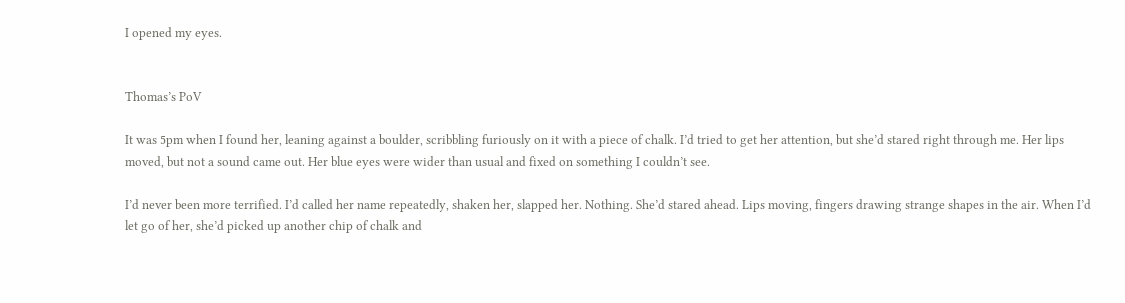I opened my eyes.


Thomas’s PoV

It was 5pm when I found her, leaning against a boulder, scribbling furiously on it with a piece of chalk. I’d tried to get her attention, but she’d stared right through me. Her lips moved, but not a sound came out. Her blue eyes were wider than usual and fixed on something I couldn’t see.

I’d never been more terrified. I’d called her name repeatedly, shaken her, slapped her. Nothing. She’d stared ahead. Lips moving, fingers drawing strange shapes in the air. When I’d let go of her, she’d picked up another chip of chalk and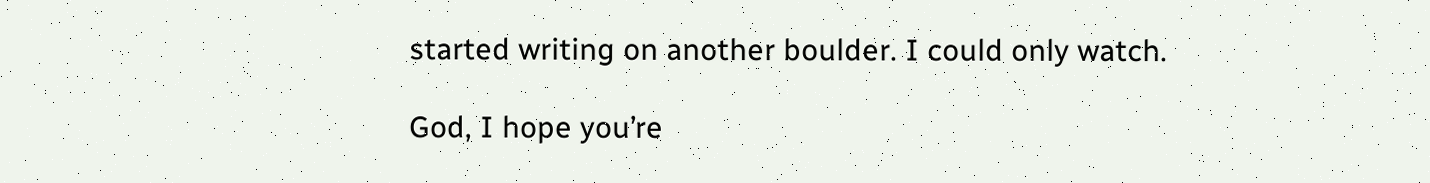started writing on another boulder. I could only watch.

God, I hope you’re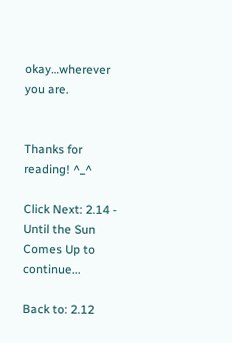okay…wherever you are.


Thanks for reading! ^_^

Click Next: 2.14 - Until the Sun Comes Up to continue...

Back to: 2.12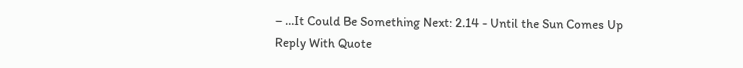– …It Could Be Something Next: 2.14 - Until the Sun Comes Up
Reply With Quote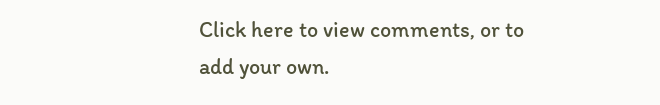Click here to view comments, or to add your own.